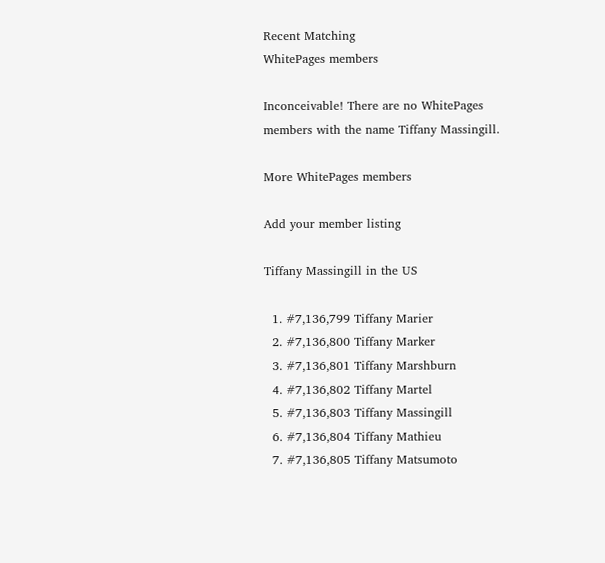Recent Matching
WhitePages members

Inconceivable! There are no WhitePages members with the name Tiffany Massingill.

More WhitePages members

Add your member listing

Tiffany Massingill in the US

  1. #7,136,799 Tiffany Marier
  2. #7,136,800 Tiffany Marker
  3. #7,136,801 Tiffany Marshburn
  4. #7,136,802 Tiffany Martel
  5. #7,136,803 Tiffany Massingill
  6. #7,136,804 Tiffany Mathieu
  7. #7,136,805 Tiffany Matsumoto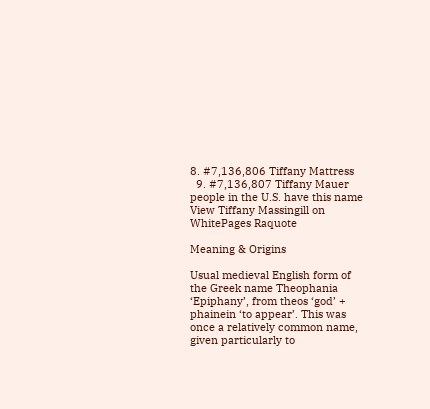8. #7,136,806 Tiffany Mattress
  9. #7,136,807 Tiffany Mauer
people in the U.S. have this name View Tiffany Massingill on WhitePages Raquote

Meaning & Origins

Usual medieval English form of the Greek name Theophania ‘Epiphany’, from theos ‘god’ + phainein ‘to appear’. This was once a relatively common name, given particularly to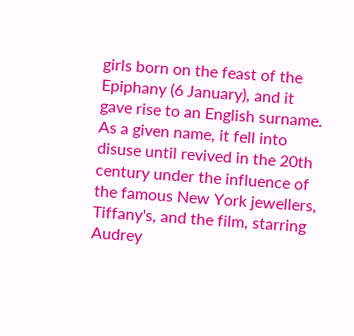girls born on the feast of the Epiphany (6 January), and it gave rise to an English surname. As a given name, it fell into disuse until revived in the 20th century under the influence of the famous New York jewellers, Tiffany's, and the film, starring Audrey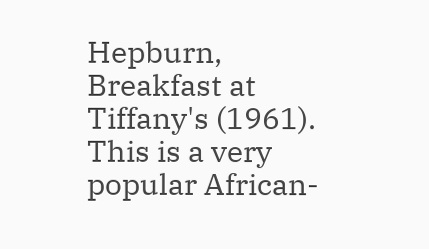Hepburn, Breakfast at Tiffany's (1961). This is a very popular African-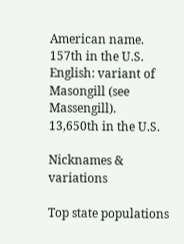American name.
157th in the U.S.
English: variant of Masongill (see Massengill).
13,650th in the U.S.

Nicknames & variations

Top state populations